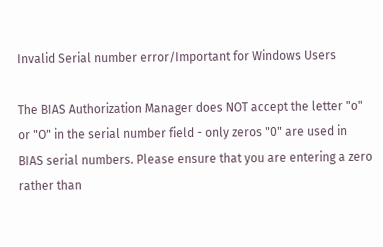Invalid Serial number error/Important for Windows Users

The BIAS Authorization Manager does NOT accept the letter "o" or "O" in the serial number field - only zeros "0" are used in BIAS serial numbers. Please ensure that you are entering a zero rather than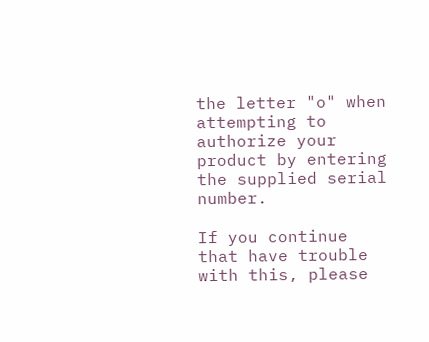the letter "o" when attempting to authorize your product by entering the supplied serial number.

If you continue that have trouble with this, please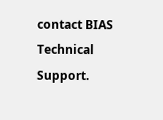contact BIAS Technical Support.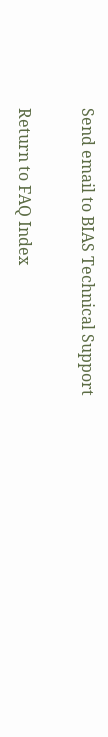Send email to BIAS Technical Support

Return to FAQ Index